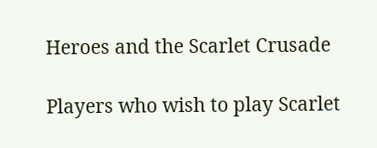Heroes and the Scarlet Crusade

Players who wish to play Scarlet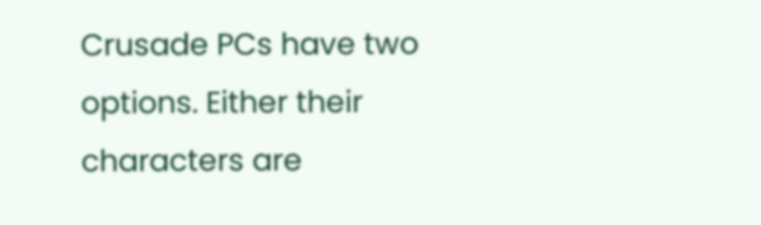Crusade PCs have two options. Either their characters are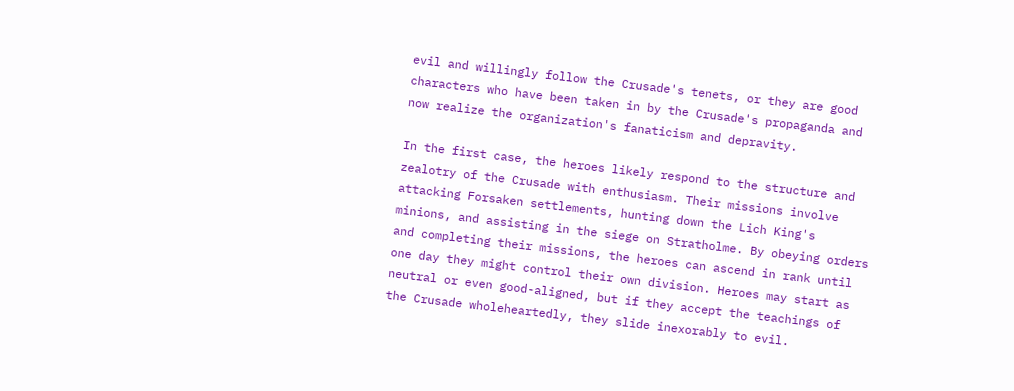evil and willingly follow the Crusade's tenets, or they are good characters who have been taken in by the Crusade's propaganda and now realize the organization's fanaticism and depravity.

In the first case, the heroes likely respond to the structure and zealotry of the Crusade with enthusiasm. Their missions involve attacking Forsaken settlements, hunting down the Lich King's minions, and assisting in the siege on Stratholme. By obeying orders and completing their missions, the heroes can ascend in rank until one day they might control their own division. Heroes may start as neutral or even good-aligned, but if they accept the teachings of the Crusade wholeheartedly, they slide inexorably to evil.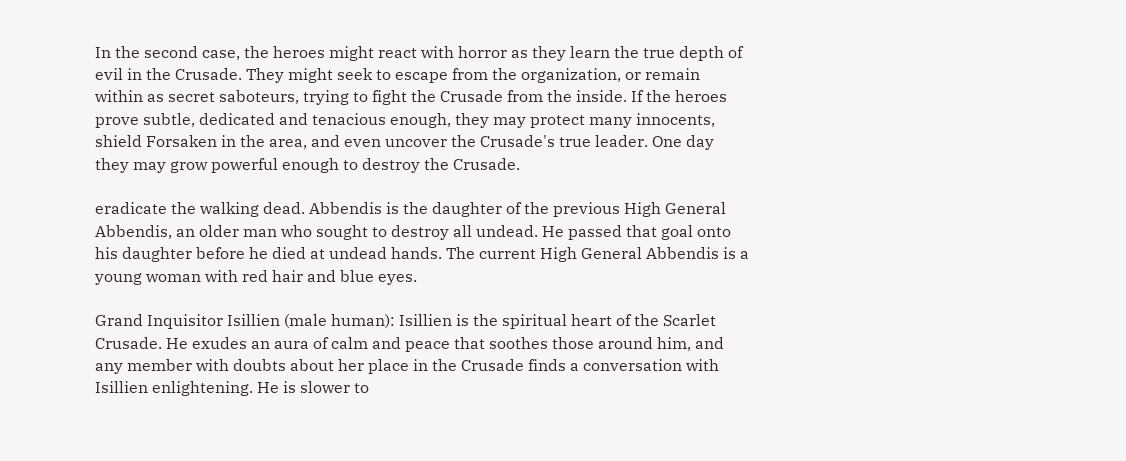In the second case, the heroes might react with horror as they learn the true depth of evil in the Crusade. They might seek to escape from the organization, or remain within as secret saboteurs, trying to fight the Crusade from the inside. If the heroes prove subtle, dedicated and tenacious enough, they may protect many innocents, shield Forsaken in the area, and even uncover the Crusade's true leader. One day they may grow powerful enough to destroy the Crusade.

eradicate the walking dead. Abbendis is the daughter of the previous High General Abbendis, an older man who sought to destroy all undead. He passed that goal onto his daughter before he died at undead hands. The current High General Abbendis is a young woman with red hair and blue eyes.

Grand Inquisitor Isillien (male human): Isillien is the spiritual heart of the Scarlet Crusade. He exudes an aura of calm and peace that soothes those around him, and any member with doubts about her place in the Crusade finds a conversation with Isillien enlightening. He is slower to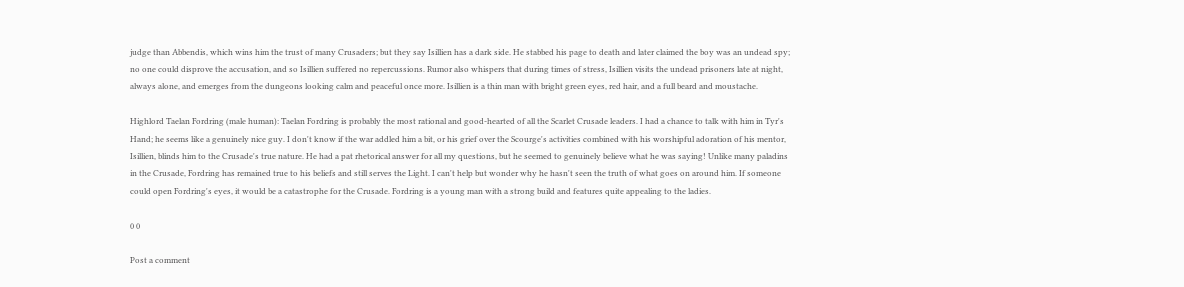judge than Abbendis, which wins him the trust of many Crusaders; but they say Isillien has a dark side. He stabbed his page to death and later claimed the boy was an undead spy; no one could disprove the accusation, and so Isillien suffered no repercussions. Rumor also whispers that during times of stress, Isillien visits the undead prisoners late at night, always alone, and emerges from the dungeons looking calm and peaceful once more. Isillien is a thin man with bright green eyes, red hair, and a full beard and moustache.

Highlord Taelan Fordring (male human): Taelan Fordring is probably the most rational and good-hearted of all the Scarlet Crusade leaders. I had a chance to talk with him in Tyr's Hand; he seems like a genuinely nice guy. I don't know if the war addled him a bit, or his grief over the Scourge's activities combined with his worshipful adoration of his mentor, Isillien, blinds him to the Crusade's true nature. He had a pat rhetorical answer for all my questions, but he seemed to genuinely believe what he was saying! Unlike many paladins in the Crusade, Fordring has remained true to his beliefs and still serves the Light. I can't help but wonder why he hasn't seen the truth of what goes on around him. If someone could open Fordring's eyes, it would be a catastrophe for the Crusade. Fordring is a young man with a strong build and features quite appealing to the ladies.

0 0

Post a comment